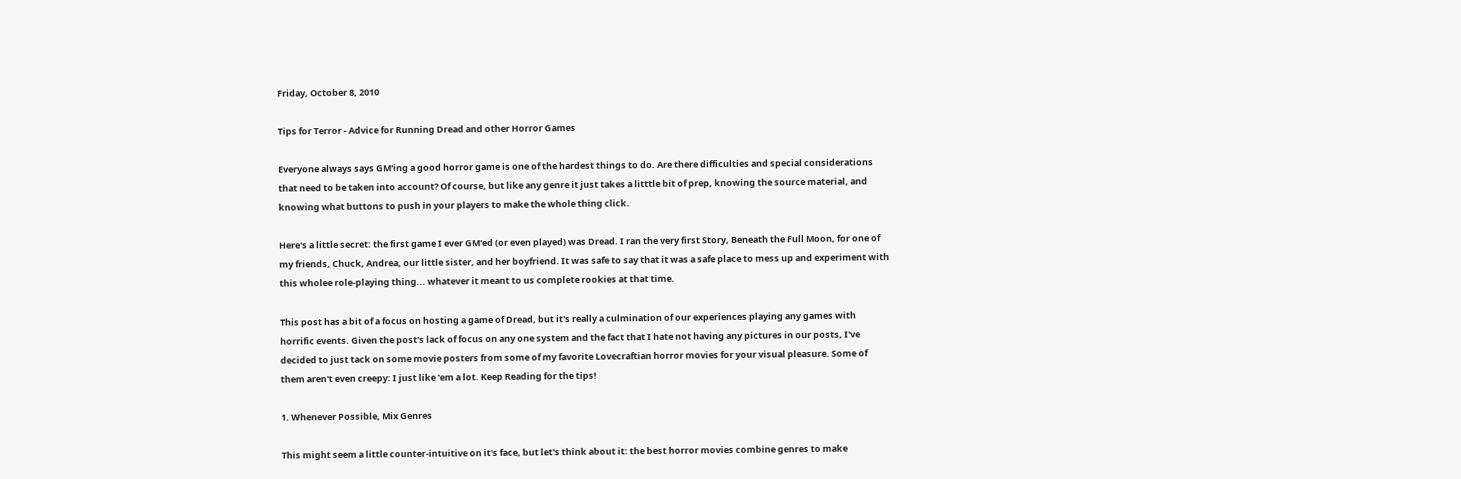Friday, October 8, 2010

Tips for Terror - Advice for Running Dread and other Horror Games

Everyone always says GM'ing a good horror game is one of the hardest things to do. Are there difficulties and special considerations that need to be taken into account? Of course, but like any genre it just takes a litttle bit of prep, knowing the source material, and knowing what buttons to push in your players to make the whole thing click.

Here's a little secret: the first game I ever GM'ed (or even played) was Dread. I ran the very first Story, Beneath the Full Moon, for one of my friends, Chuck, Andrea, our little sister, and her boyfriend. It was safe to say that it was a safe place to mess up and experiment with this wholee role-playing thing... whatever it meant to us complete rookies at that time.

This post has a bit of a focus on hosting a game of Dread, but it's really a culmination of our experiences playing any games with horrific events. Given the post's lack of focus on any one system and the fact that I hate not having any pictures in our posts, I've decided to just tack on some movie posters from some of my favorite Lovecraftian horror movies for your visual pleasure. Some of them aren't even creepy: I just like 'em a lot. Keep Reading for the tips!

1. Whenever Possible, Mix Genres

This might seem a little counter-intuitive on it's face, but let's think about it: the best horror movies combine genres to make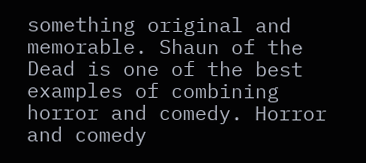something original and memorable. Shaun of the Dead is one of the best examples of combining horror and comedy. Horror and comedy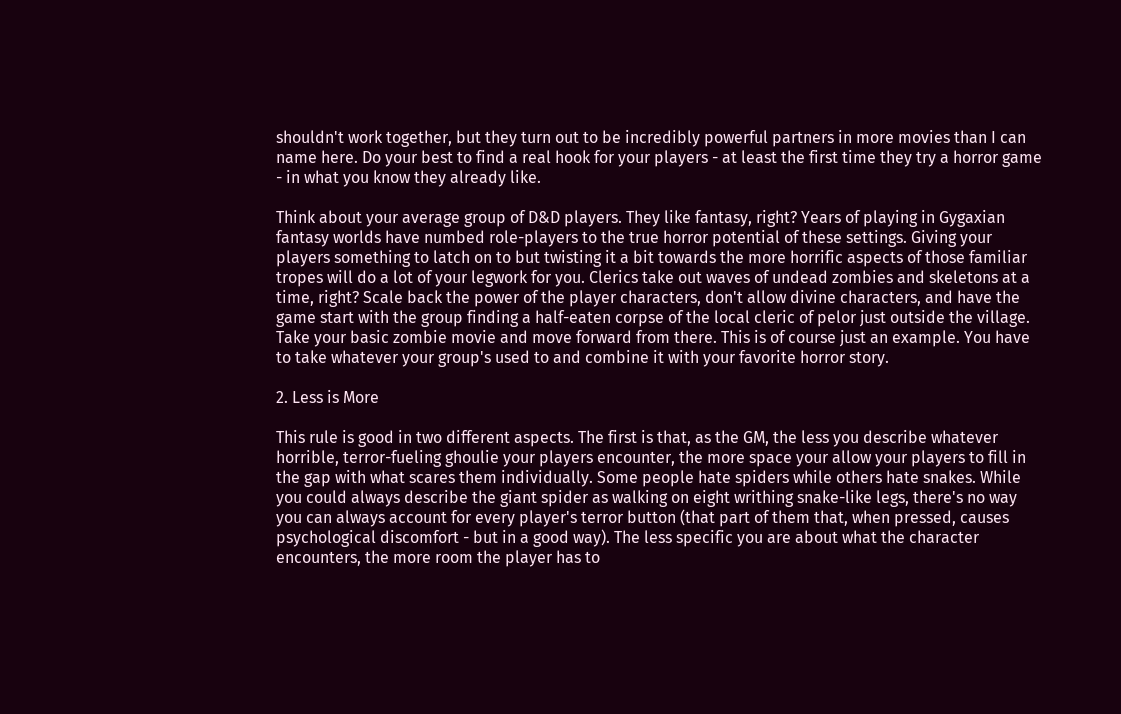shouldn't work together, but they turn out to be incredibly powerful partners in more movies than I can name here. Do your best to find a real hook for your players - at least the first time they try a horror game - in what you know they already like.

Think about your average group of D&D players. They like fantasy, right? Years of playing in Gygaxian fantasy worlds have numbed role-players to the true horror potential of these settings. Giving your players something to latch on to but twisting it a bit towards the more horrific aspects of those familiar tropes will do a lot of your legwork for you. Clerics take out waves of undead zombies and skeletons at a time, right? Scale back the power of the player characters, don't allow divine characters, and have the game start with the group finding a half-eaten corpse of the local cleric of pelor just outside the village. Take your basic zombie movie and move forward from there. This is of course just an example. You have to take whatever your group's used to and combine it with your favorite horror story.

2. Less is More

This rule is good in two different aspects. The first is that, as the GM, the less you describe whatever horrible, terror-fueling ghoulie your players encounter, the more space your allow your players to fill in the gap with what scares them individually. Some people hate spiders while others hate snakes. While you could always describe the giant spider as walking on eight writhing snake-like legs, there's no way you can always account for every player's terror button (that part of them that, when pressed, causes psychological discomfort - but in a good way). The less specific you are about what the character encounters, the more room the player has to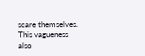scare themselves. This vagueness also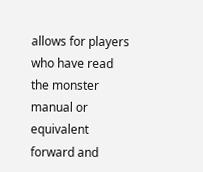allows for players who have read the monster manual or equivalent forward and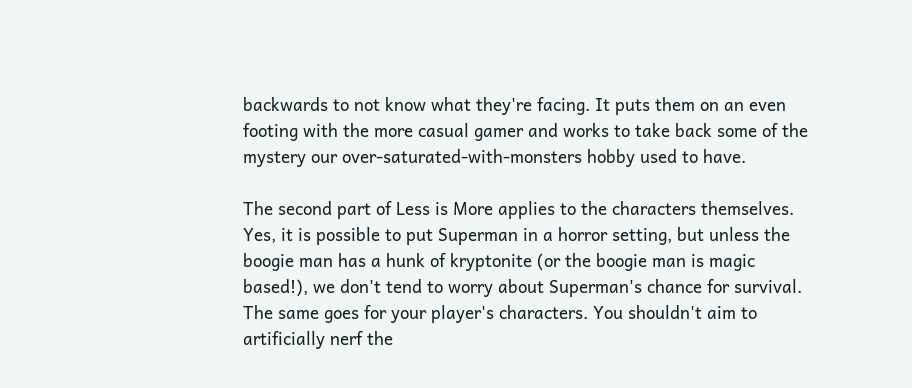backwards to not know what they're facing. It puts them on an even footing with the more casual gamer and works to take back some of the mystery our over-saturated-with-monsters hobby used to have.

The second part of Less is More applies to the characters themselves. Yes, it is possible to put Superman in a horror setting, but unless the boogie man has a hunk of kryptonite (or the boogie man is magic based!), we don't tend to worry about Superman's chance for survival. The same goes for your player's characters. You shouldn't aim to artificially nerf the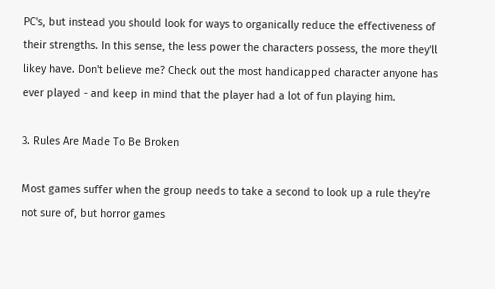PC's, but instead you should look for ways to organically reduce the effectiveness of their strengths. In this sense, the less power the characters possess, the more they'll likey have. Don't believe me? Check out the most handicapped character anyone has ever played - and keep in mind that the player had a lot of fun playing him.

3. Rules Are Made To Be Broken

Most games suffer when the group needs to take a second to look up a rule they're not sure of, but horror games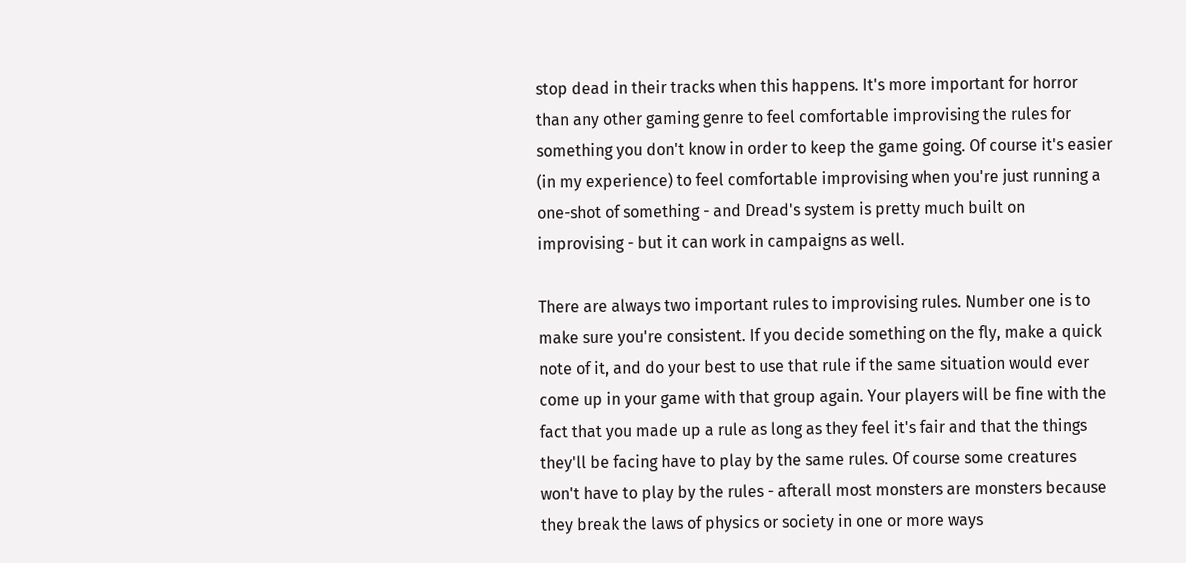stop dead in their tracks when this happens. It's more important for horror than any other gaming genre to feel comfortable improvising the rules for something you don't know in order to keep the game going. Of course it's easier (in my experience) to feel comfortable improvising when you're just running a one-shot of something - and Dread's system is pretty much built on improvising - but it can work in campaigns as well.

There are always two important rules to improvising rules. Number one is to make sure you're consistent. If you decide something on the fly, make a quick note of it, and do your best to use that rule if the same situation would ever come up in your game with that group again. Your players will be fine with the fact that you made up a rule as long as they feel it's fair and that the things they'll be facing have to play by the same rules. Of course some creatures won't have to play by the rules - afterall most monsters are monsters because they break the laws of physics or society in one or more ways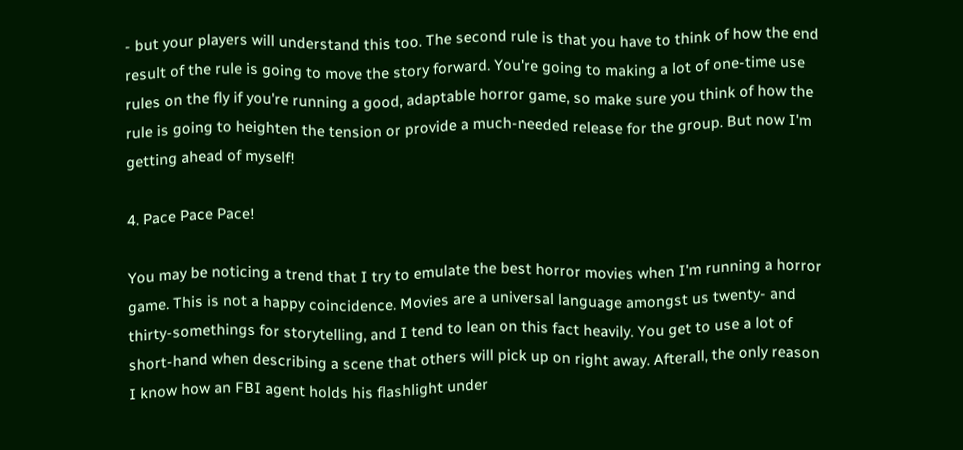- but your players will understand this too. The second rule is that you have to think of how the end result of the rule is going to move the story forward. You're going to making a lot of one-time use rules on the fly if you're running a good, adaptable horror game, so make sure you think of how the rule is going to heighten the tension or provide a much-needed release for the group. But now I'm getting ahead of myself!

4. Pace Pace Pace!

You may be noticing a trend that I try to emulate the best horror movies when I'm running a horror game. This is not a happy coincidence. Movies are a universal language amongst us twenty- and thirty-somethings for storytelling, and I tend to lean on this fact heavily. You get to use a lot of short-hand when describing a scene that others will pick up on right away. Afterall, the only reason I know how an FBI agent holds his flashlight under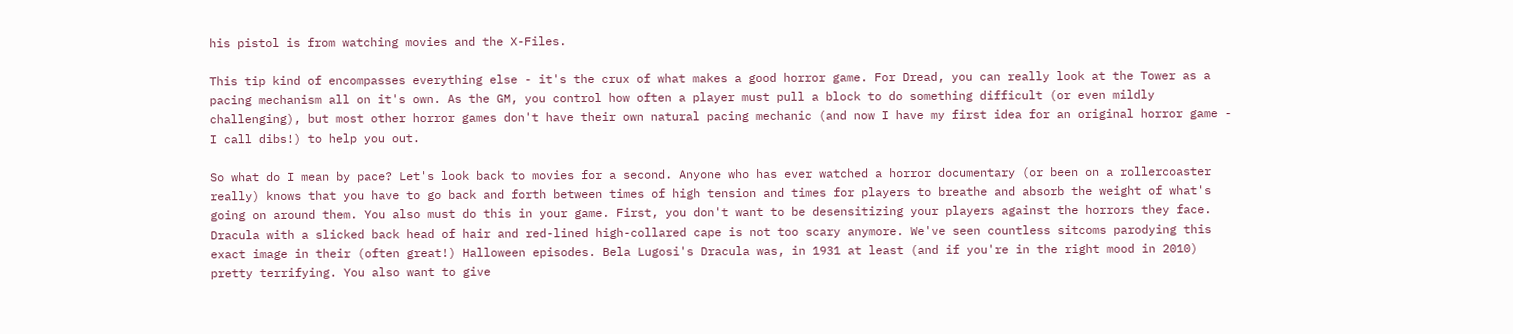his pistol is from watching movies and the X-Files.

This tip kind of encompasses everything else - it's the crux of what makes a good horror game. For Dread, you can really look at the Tower as a pacing mechanism all on it's own. As the GM, you control how often a player must pull a block to do something difficult (or even mildly challenging), but most other horror games don't have their own natural pacing mechanic (and now I have my first idea for an original horror game - I call dibs!) to help you out.

So what do I mean by pace? Let's look back to movies for a second. Anyone who has ever watched a horror documentary (or been on a rollercoaster really) knows that you have to go back and forth between times of high tension and times for players to breathe and absorb the weight of what's going on around them. You also must do this in your game. First, you don't want to be desensitizing your players against the horrors they face. Dracula with a slicked back head of hair and red-lined high-collared cape is not too scary anymore. We've seen countless sitcoms parodying this exact image in their (often great!) Halloween episodes. Bela Lugosi's Dracula was, in 1931 at least (and if you're in the right mood in 2010) pretty terrifying. You also want to give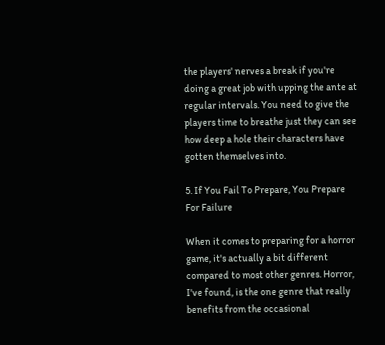the players' nerves a break if you're doing a great job with upping the ante at regular intervals. You need to give the players time to breathe just they can see how deep a hole their characters have gotten themselves into.

5. If You Fail To Prepare, You Prepare For Failure

When it comes to preparing for a horror game, it's actually a bit different compared to most other genres. Horror, I've found, is the one genre that really benefits from the occasional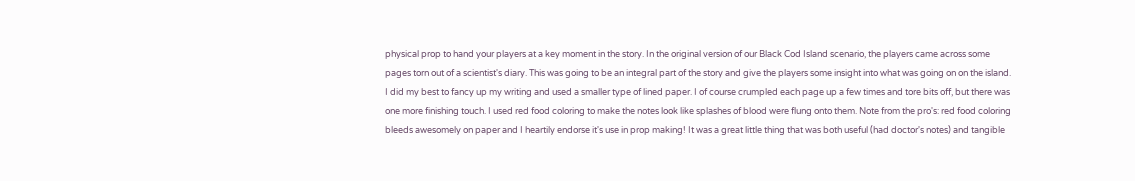physical prop to hand your players at a key moment in the story. In the original version of our Black Cod Island scenario, the players came across some pages torn out of a scientist's diary. This was going to be an integral part of the story and give the players some insight into what was going on on the island. I did my best to fancy up my writing and used a smaller type of lined paper. I of course crumpled each page up a few times and tore bits off, but there was one more finishing touch. I used red food coloring to make the notes look like splashes of blood were flung onto them. Note from the pro's: red food coloring bleeds awesomely on paper and I heartily endorse it's use in prop making! It was a great little thing that was both useful (had doctor's notes) and tangible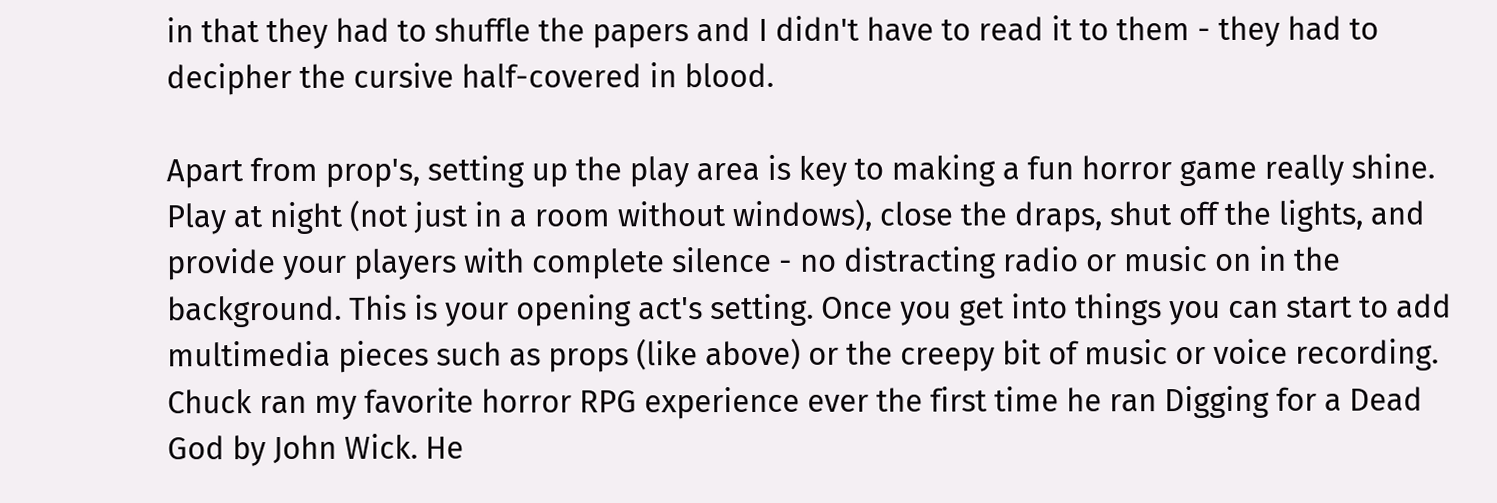in that they had to shuffle the papers and I didn't have to read it to them - they had to decipher the cursive half-covered in blood.

Apart from prop's, setting up the play area is key to making a fun horror game really shine. Play at night (not just in a room without windows), close the draps, shut off the lights, and provide your players with complete silence - no distracting radio or music on in the background. This is your opening act's setting. Once you get into things you can start to add multimedia pieces such as props (like above) or the creepy bit of music or voice recording. Chuck ran my favorite horror RPG experience ever the first time he ran Digging for a Dead God by John Wick. He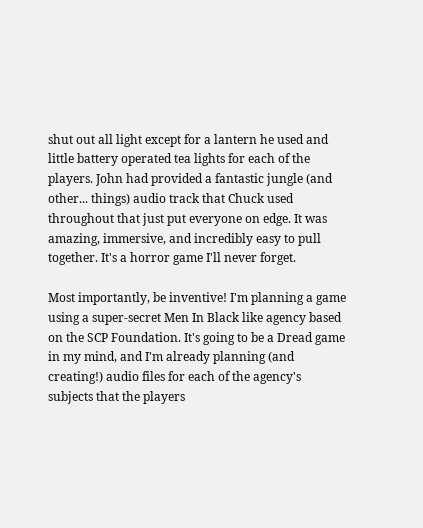shut out all light except for a lantern he used and little battery operated tea lights for each of the players. John had provided a fantastic jungle (and other... things) audio track that Chuck used throughout that just put everyone on edge. It was amazing, immersive, and incredibly easy to pull together. It's a horror game I'll never forget.

Most importantly, be inventive! I'm planning a game using a super-secret Men In Black like agency based on the SCP Foundation. It's going to be a Dread game in my mind, and I'm already planning (and creating!) audio files for each of the agency's subjects that the players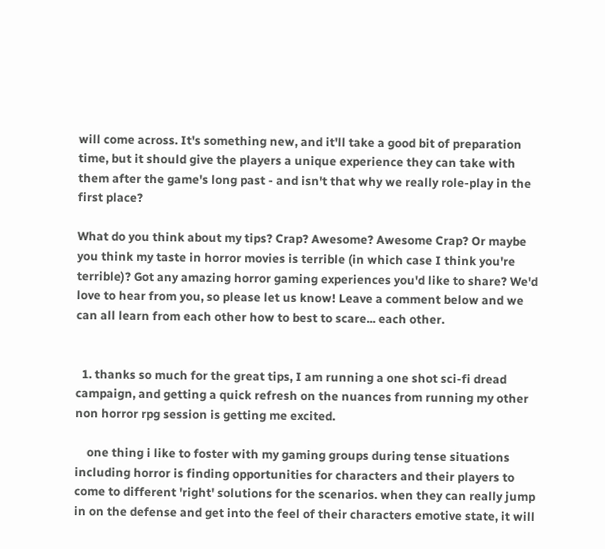will come across. It's something new, and it'll take a good bit of preparation time, but it should give the players a unique experience they can take with them after the game's long past - and isn't that why we really role-play in the first place?

What do you think about my tips? Crap? Awesome? Awesome Crap? Or maybe you think my taste in horror movies is terrible (in which case I think you're terrible)? Got any amazing horror gaming experiences you'd like to share? We'd love to hear from you, so please let us know! Leave a comment below and we can all learn from each other how to best to scare... each other.


  1. thanks so much for the great tips, I am running a one shot sci-fi dread campaign, and getting a quick refresh on the nuances from running my other non horror rpg session is getting me excited.

    one thing i like to foster with my gaming groups during tense situations including horror is finding opportunities for characters and their players to come to different 'right' solutions for the scenarios. when they can really jump in on the defense and get into the feel of their characters emotive state, it will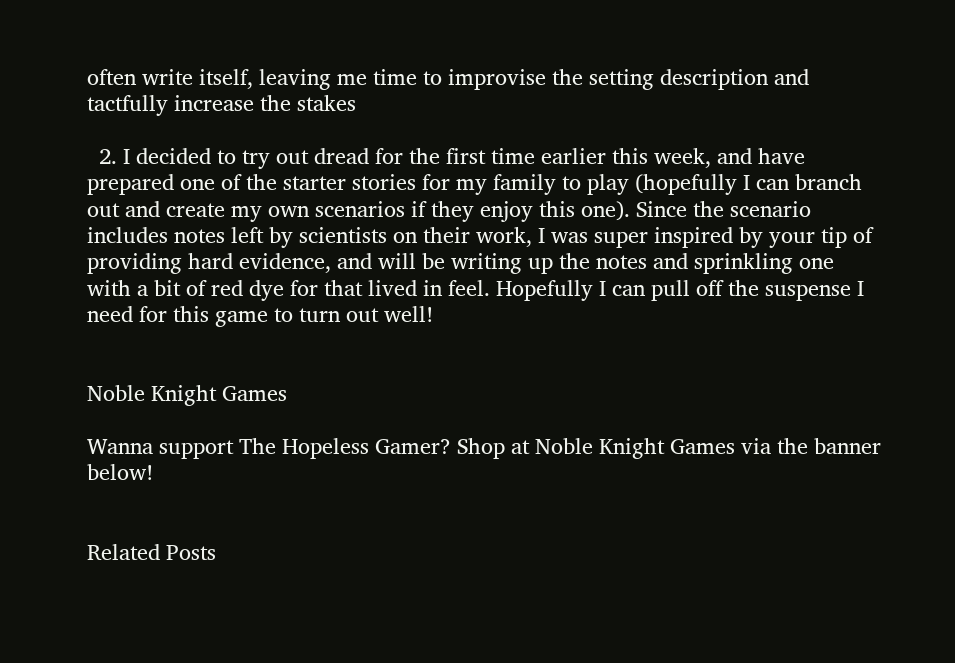often write itself, leaving me time to improvise the setting description and tactfully increase the stakes

  2. I decided to try out dread for the first time earlier this week, and have prepared one of the starter stories for my family to play (hopefully I can branch out and create my own scenarios if they enjoy this one). Since the scenario includes notes left by scientists on their work, I was super inspired by your tip of providing hard evidence, and will be writing up the notes and sprinkling one with a bit of red dye for that lived in feel. Hopefully I can pull off the suspense I need for this game to turn out well!


Noble Knight Games

Wanna support The Hopeless Gamer? Shop at Noble Knight Games via the banner below!


Related Posts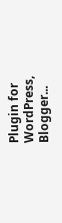Plugin for WordPress, Blogger...